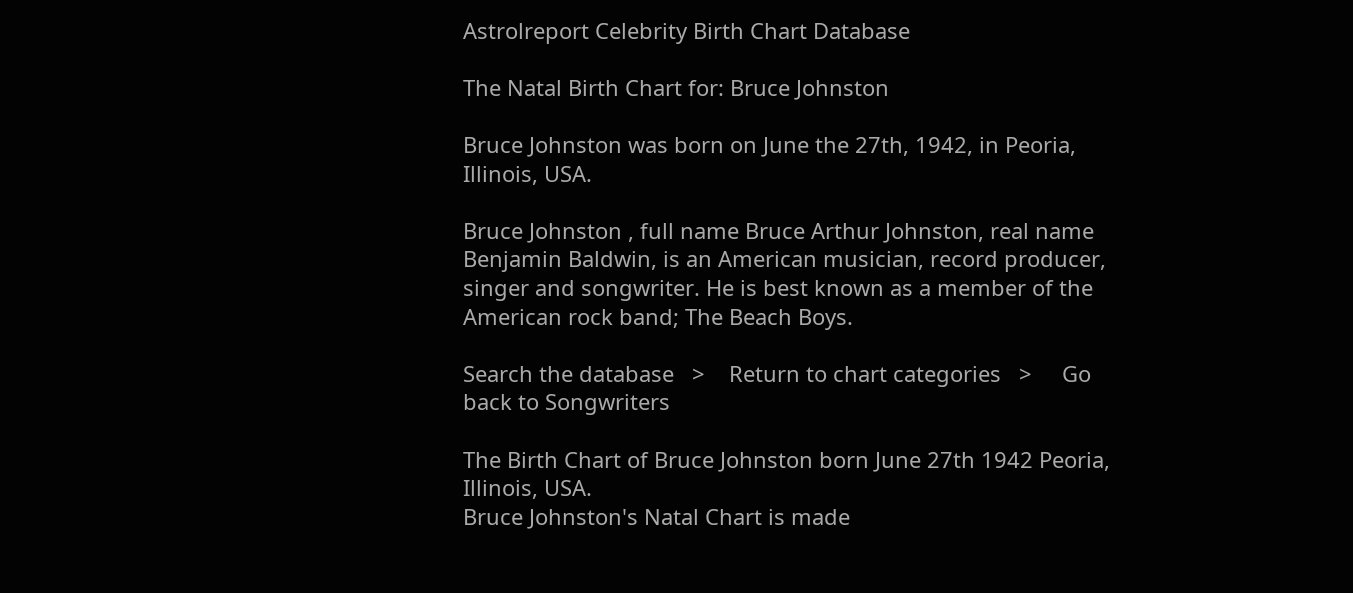Astrolreport Celebrity Birth Chart Database

The Natal Birth Chart for: Bruce Johnston

Bruce Johnston was born on June the 27th, 1942, in Peoria, Illinois, USA.

Bruce Johnston , full name Bruce Arthur Johnston, real name Benjamin Baldwin, is an American musician, record producer, singer and songwriter. He is best known as a member of the American rock band; The Beach Boys.

Search the database   >    Return to chart categories   >     Go back to Songwriters

The Birth Chart of Bruce Johnston born June 27th 1942 Peoria, Illinois, USA.
Bruce Johnston's Natal Chart is made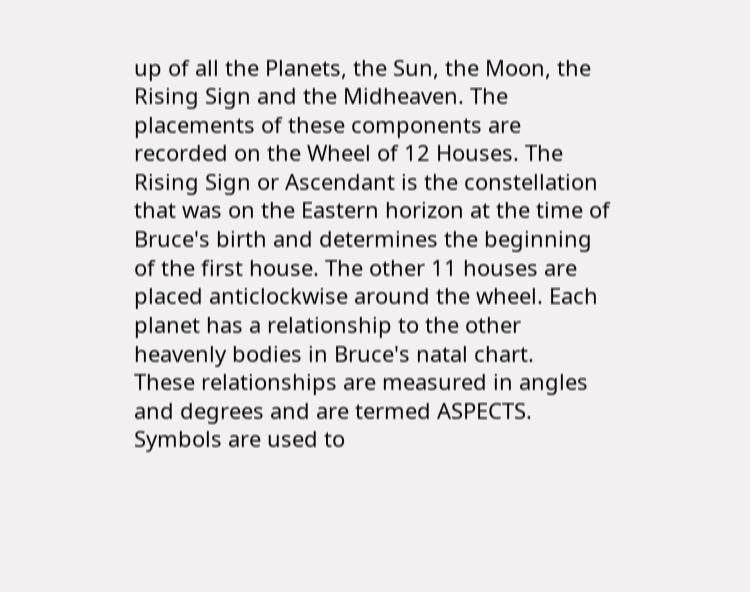up of all the Planets, the Sun, the Moon, the Rising Sign and the Midheaven. The placements of these components are recorded on the Wheel of 12 Houses. The Rising Sign or Ascendant is the constellation that was on the Eastern horizon at the time of Bruce's birth and determines the beginning of the first house. The other 11 houses are placed anticlockwise around the wheel. Each planet has a relationship to the other heavenly bodies in Bruce's natal chart.
These relationships are measured in angles and degrees and are termed ASPECTS. Symbols are used to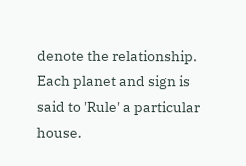denote the relationship. Each planet and sign is said to 'Rule' a particular house.